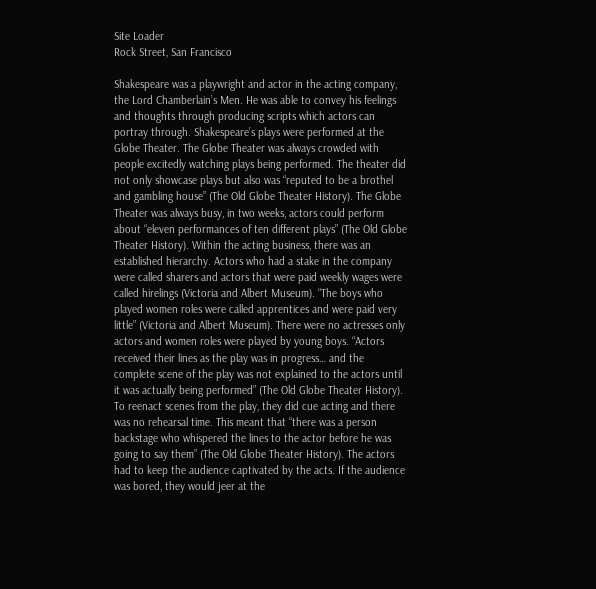Site Loader
Rock Street, San Francisco

Shakespeare was a playwright and actor in the acting company, the Lord Chamberlain’s Men. He was able to convey his feelings and thoughts through producing scripts which actors can portray through. Shakespeare’s plays were performed at the Globe Theater. The Globe Theater was always crowded with people excitedly watching plays being performed. The theater did not only showcase plays but also was “reputed to be a brothel and gambling house” (The Old Globe Theater History). The Globe Theater was always busy, in two weeks, actors could perform about “eleven performances of ten different plays” (The Old Globe Theater History). Within the acting business, there was an established hierarchy. Actors who had a stake in the company were called sharers and actors that were paid weekly wages were called hirelings (Victoria and Albert Museum). “The boys who played women roles were called apprentices and were paid very little” (Victoria and Albert Museum). There were no actresses only actors and women roles were played by young boys. “Actors received their lines as the play was in progress… and the complete scene of the play was not explained to the actors until it was actually being performed” (The Old Globe Theater History). To reenact scenes from the play, they did cue acting and there was no rehearsal time. This meant that “there was a person backstage who whispered the lines to the actor before he was going to say them” (The Old Globe Theater History). The actors had to keep the audience captivated by the acts. If the audience was bored, they would jeer at the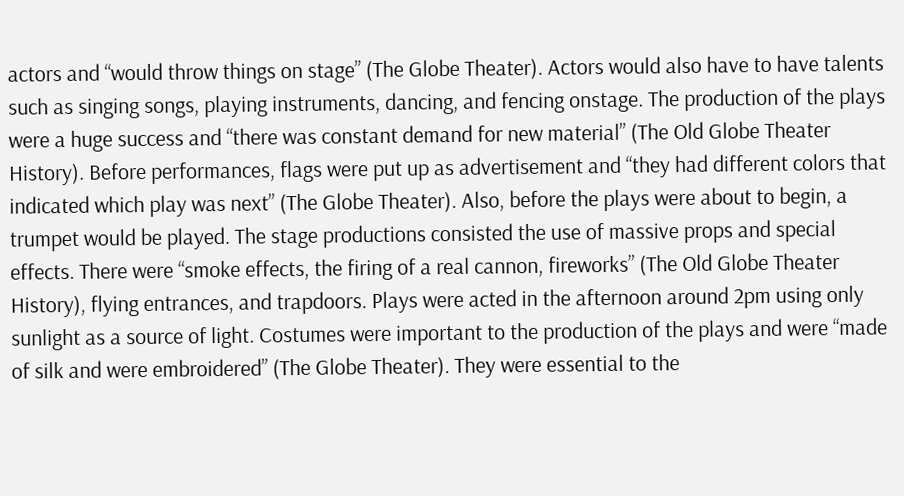actors and “would throw things on stage” (The Globe Theater). Actors would also have to have talents such as singing songs, playing instruments, dancing, and fencing onstage. The production of the plays were a huge success and “there was constant demand for new material” (The Old Globe Theater History). Before performances, flags were put up as advertisement and “they had different colors that indicated which play was next” (The Globe Theater). Also, before the plays were about to begin, a trumpet would be played. The stage productions consisted the use of massive props and special effects. There were “smoke effects, the firing of a real cannon, fireworks” (The Old Globe Theater History), flying entrances, and trapdoors. Plays were acted in the afternoon around 2pm using only sunlight as a source of light. Costumes were important to the production of the plays and were “made of silk and were embroidered” (The Globe Theater). They were essential to the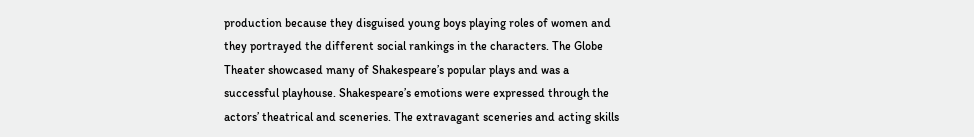production because they disguised young boys playing roles of women and they portrayed the different social rankings in the characters. The Globe Theater showcased many of Shakespeare’s popular plays and was a successful playhouse. Shakespeare’s emotions were expressed through the actors’ theatrical and sceneries. The extravagant sceneries and acting skills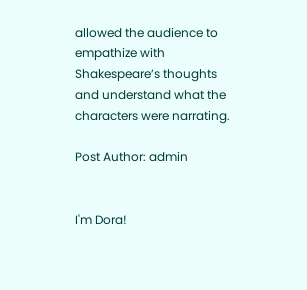allowed the audience to empathize with Shakespeare’s thoughts and understand what the characters were narrating.

Post Author: admin


I'm Dora!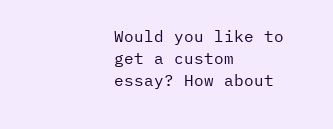Would you like to get a custom essay? How about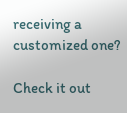receiving a customized one?

Check it out